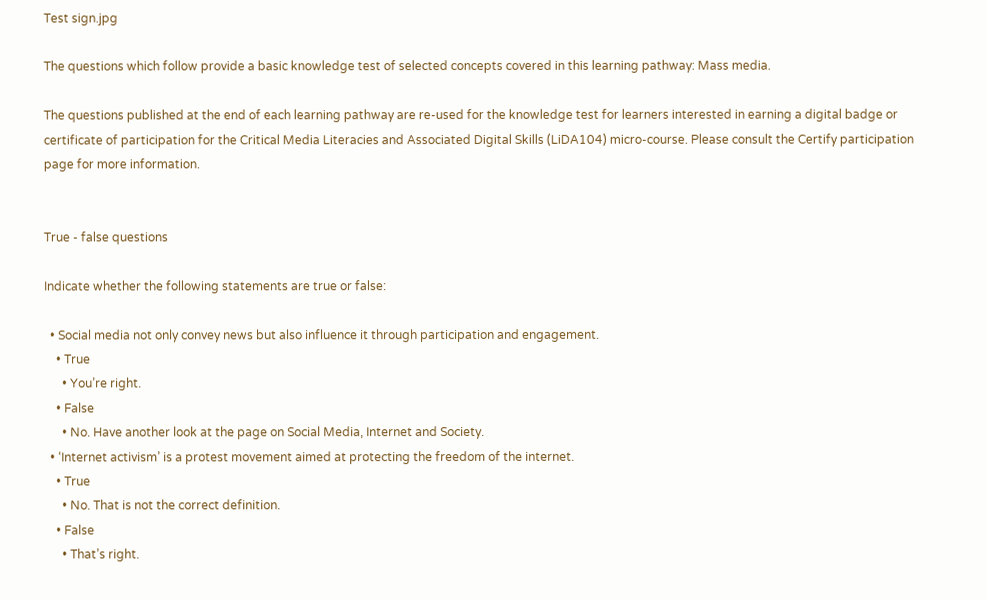Test sign.jpg

The questions which follow provide a basic knowledge test of selected concepts covered in this learning pathway: Mass media.

The questions published at the end of each learning pathway are re-used for the knowledge test for learners interested in earning a digital badge or certificate of participation for the Critical Media Literacies and Associated Digital Skills (LiDA104) micro-course. Please consult the Certify participation page for more information.


True - false questions

Indicate whether the following statements are true or false:

  • Social media not only convey news but also influence it through participation and engagement.
    • True
      • You’re right.
    • False
      • No. Have another look at the page on Social Media, Internet and Society.
  • ‘Internet activism’ is a protest movement aimed at protecting the freedom of the internet.
    • True
      • No. That is not the correct definition.
    • False
      • That’s right.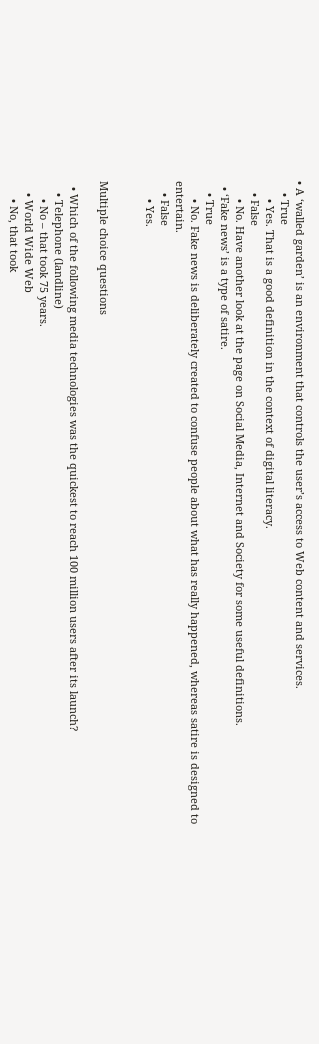• A ‘walled garden’ is an environment that controls the user’s access to Web content and services.
    • True
      • Yes. That is a good definition in the context of digital literacy.
    • False
      • No. Have another look at the page on Social Media, Internet and Society for some useful definitions.
  • ‘Fake news’ is a type of satire.
    • True
      • No. Fake news is deliberately created to confuse people about what has really happened, whereas satire is designed to entertain.
    • False
      • Yes.


Multiple choice questions

  • Which of the following media technologies was the quickest to reach 100 million users after its launch?
    • Telephone (landline)
      • No – that took 75 years.
    • World Wide Web
      • No, that took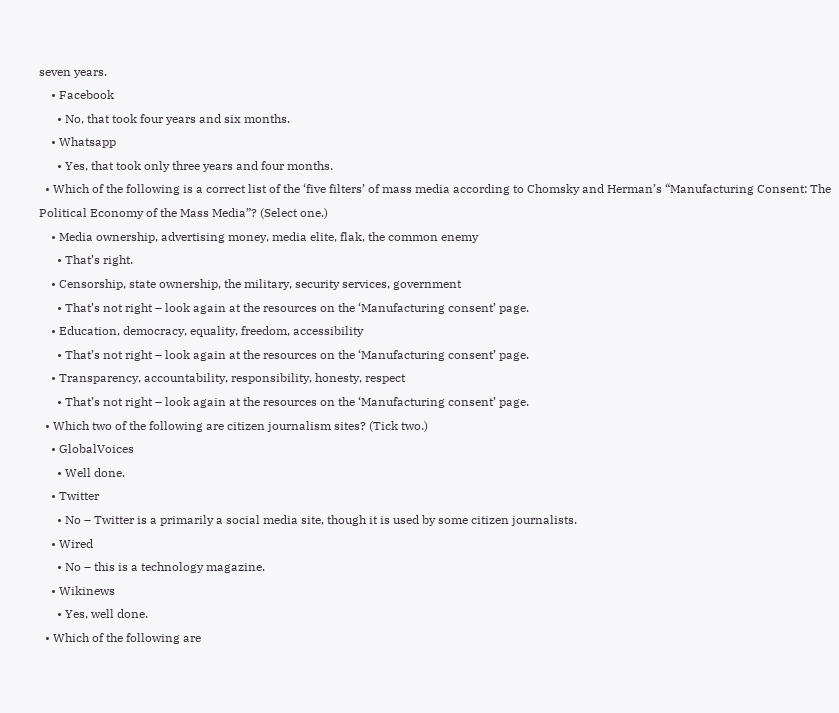seven years.
    • Facebook
      • No, that took four years and six months.
    • Whatsapp
      • Yes, that took only three years and four months.
  • Which of the following is a correct list of the ‘five filters’ of mass media according to Chomsky and Herman’s “Manufacturing Consent: The Political Economy of the Mass Media”? (Select one.)
    • Media ownership, advertising money, media elite, flak, the common enemy
      • That’s right.
    • Censorship, state ownership, the military, security services, government
      • That’s not right – look again at the resources on the ‘Manufacturing consent’ page.
    • Education, democracy, equality, freedom, accessibility
      • That’s not right – look again at the resources on the ‘Manufacturing consent’ page.
    • Transparency, accountability, responsibility, honesty, respect
      • That’s not right – look again at the resources on the ‘Manufacturing consent’ page.
  • Which two of the following are citizen journalism sites? (Tick two.)
    • GlobalVoices
      • Well done.
    • Twitter
      • No – Twitter is a primarily a social media site, though it is used by some citizen journalists.
    • Wired
      • No – this is a technology magazine.
    • Wikinews
      • Yes, well done.
  • Which of the following are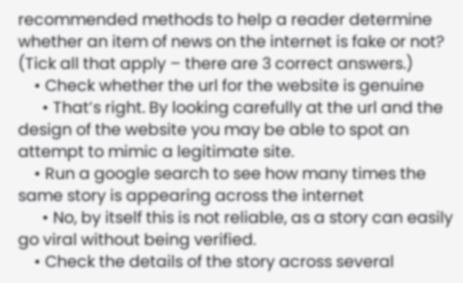recommended methods to help a reader determine whether an item of news on the internet is fake or not? (Tick all that apply – there are 3 correct answers.)
    • Check whether the url for the website is genuine
      • That’s right. By looking carefully at the url and the design of the website you may be able to spot an attempt to mimic a legitimate site.
    • Run a google search to see how many times the same story is appearing across the internet
      • No, by itself this is not reliable, as a story can easily go viral without being verified.
    • Check the details of the story across several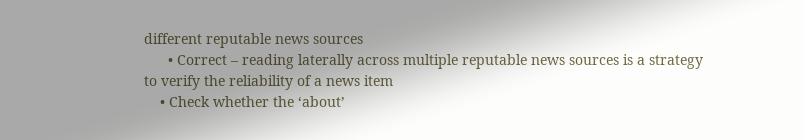different reputable news sources
      • Correct – reading laterally across multiple reputable news sources is a strategy to verify the reliability of a news item
    • Check whether the ‘about’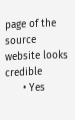page of the source website looks credible
      • Yes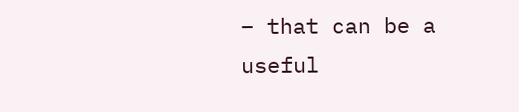– that can be a useful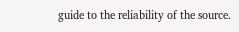guide to the reliability of the source.